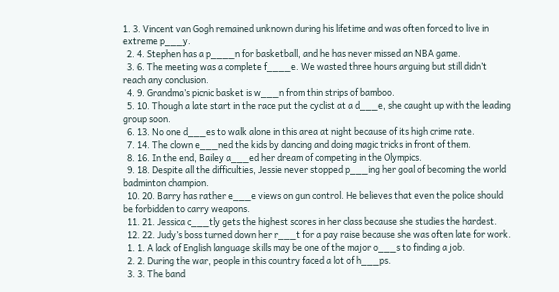1. 3. Vincent van Gogh remained unknown during his lifetime and was often forced to live in extreme p___y.
  2. 4. Stephen has a p____n for basketball, and he has never missed an NBA game.
  3. 6. The meeting was a complete f____e. We wasted three hours arguing but still didn’t reach any conclusion.
  4. 9. Grandma’s picnic basket is w___n from thin strips of bamboo.
  5. 10. Though a late start in the race put the cyclist at a d___e, she caught up with the leading group soon.
  6. 13. No one d___es to walk alone in this area at night because of its high crime rate.
  7. 14. The clown e___ned the kids by dancing and doing magic tricks in front of them.
  8. 16. In the end, Bailey a___ed her dream of competing in the Olympics.
  9. 18. Despite all the difficulties, Jessie never stopped p___ing her goal of becoming the world badminton champion.
  10. 20. Barry has rather e___e views on gun control. He believes that even the police should be forbidden to carry weapons.
  11. 21. Jessica c___tly gets the highest scores in her class because she studies the hardest.
  12. 22. Judy’s boss turned down her r___t for a pay raise because she was often late for work.
  1. 1. A lack of English language skills may be one of the major o___s to finding a job.
  2. 2. During the war, people in this country faced a lot of h___ps.
  3. 3. The band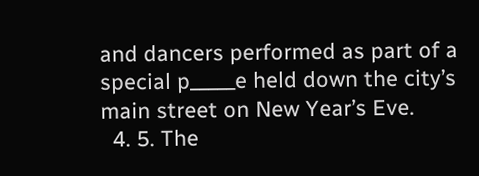and dancers performed as part of a special p_____e held down the city’s main street on New Year’s Eve.
  4. 5. The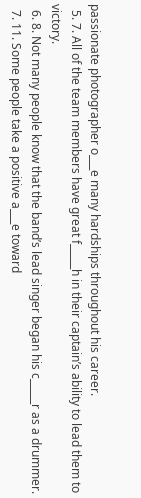passionate photographer o___e many hardships throughout his career.
  5. 7. All of the team members have great f_____h in their captain’s ability to lead them to victory.
  6. 8. Not many people know that the band’s lead singer began his c_____r as a drummer.
  7. 11. Some people take a positive a___e toward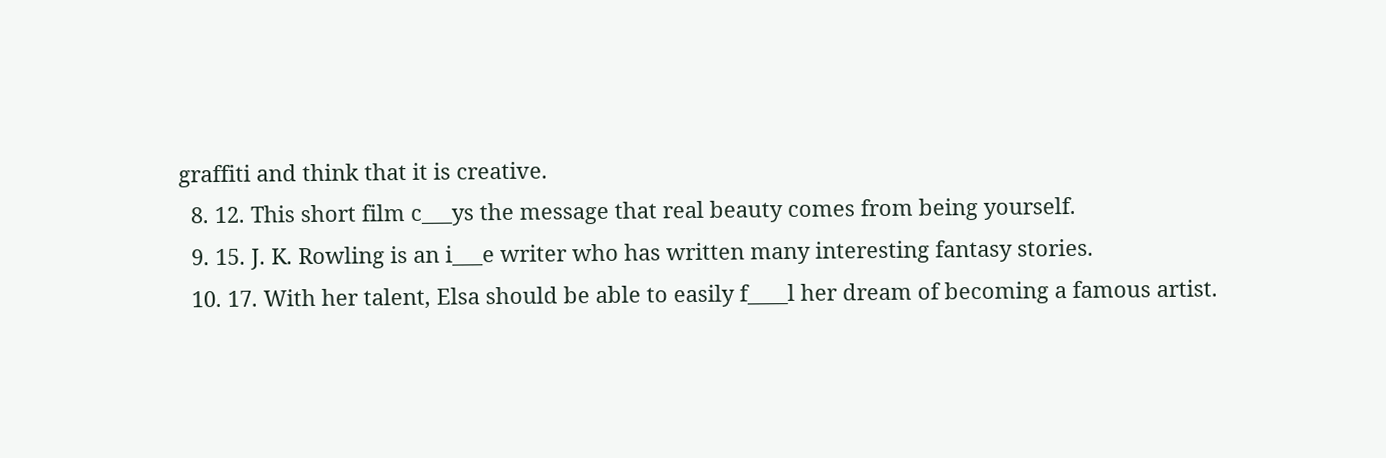graffiti and think that it is creative.
  8. 12. This short film c___ys the message that real beauty comes from being yourself.
  9. 15. J. K. Rowling is an i___e writer who has written many interesting fantasy stories.
  10. 17. With her talent, Elsa should be able to easily f____l her dream of becoming a famous artist.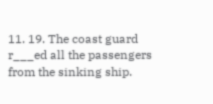11. 19. The coast guard r___ed all the passengers from the sinking ship.